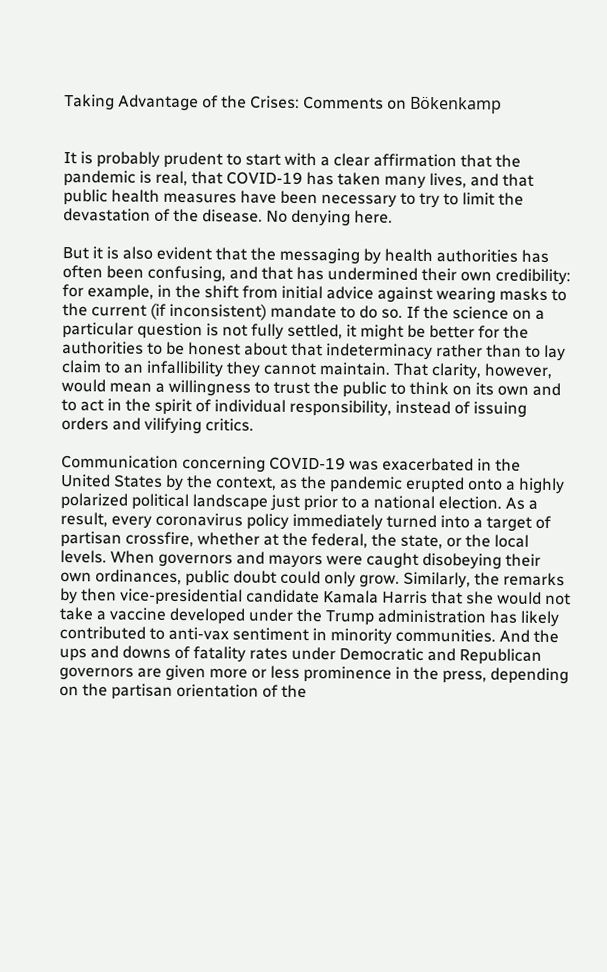Taking Advantage of the Crises: Comments on Bökenkamp


It is probably prudent to start with a clear affirmation that the pandemic is real, that COVID-19 has taken many lives, and that public health measures have been necessary to try to limit the devastation of the disease. No denying here.

But it is also evident that the messaging by health authorities has often been confusing, and that has undermined their own credibility: for example, in the shift from initial advice against wearing masks to the current (if inconsistent) mandate to do so. If the science on a particular question is not fully settled, it might be better for the authorities to be honest about that indeterminacy rather than to lay claim to an infallibility they cannot maintain. That clarity, however, would mean a willingness to trust the public to think on its own and to act in the spirit of individual responsibility, instead of issuing orders and vilifying critics.

Communication concerning COVID-19 was exacerbated in the United States by the context, as the pandemic erupted onto a highly polarized political landscape just prior to a national election. As a result, every coronavirus policy immediately turned into a target of partisan crossfire, whether at the federal, the state, or the local levels. When governors and mayors were caught disobeying their own ordinances, public doubt could only grow. Similarly, the remarks by then vice-presidential candidate Kamala Harris that she would not take a vaccine developed under the Trump administration has likely contributed to anti-vax sentiment in minority communities. And the ups and downs of fatality rates under Democratic and Republican governors are given more or less prominence in the press, depending on the partisan orientation of the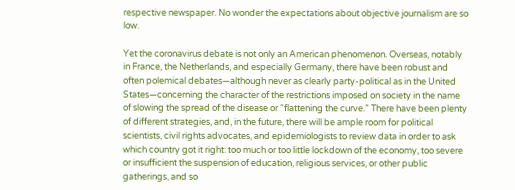respective newspaper. No wonder the expectations about objective journalism are so low.

Yet the coronavirus debate is not only an American phenomenon. Overseas, notably in France, the Netherlands, and especially Germany, there have been robust and often polemical debates—although never as clearly party-political as in the United States—concerning the character of the restrictions imposed on society in the name of slowing the spread of the disease or “flattening the curve.” There have been plenty of different strategies, and, in the future, there will be ample room for political scientists, civil rights advocates, and epidemiologists to review data in order to ask which country got it right: too much or too little lockdown of the economy, too severe or insufficient the suspension of education, religious services, or other public gatherings, and so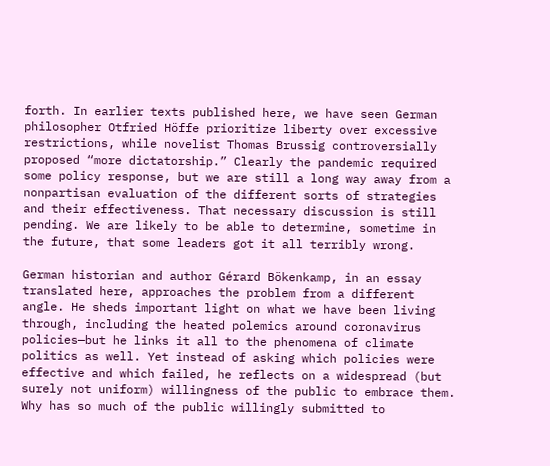forth. In earlier texts published here, we have seen German philosopher Otfried Höffe prioritize liberty over excessive restrictions, while novelist Thomas Brussig controversially proposed “more dictatorship.” Clearly the pandemic required some policy response, but we are still a long way away from a nonpartisan evaluation of the different sorts of strategies and their effectiveness. That necessary discussion is still pending. We are likely to be able to determine, sometime in the future, that some leaders got it all terribly wrong.

German historian and author Gérard Bökenkamp, in an essay translated here, approaches the problem from a different angle. He sheds important light on what we have been living through, including the heated polemics around coronavirus policies—but he links it all to the phenomena of climate politics as well. Yet instead of asking which policies were effective and which failed, he reflects on a widespread (but surely not uniform) willingness of the public to embrace them. Why has so much of the public willingly submitted to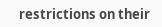restrictions on their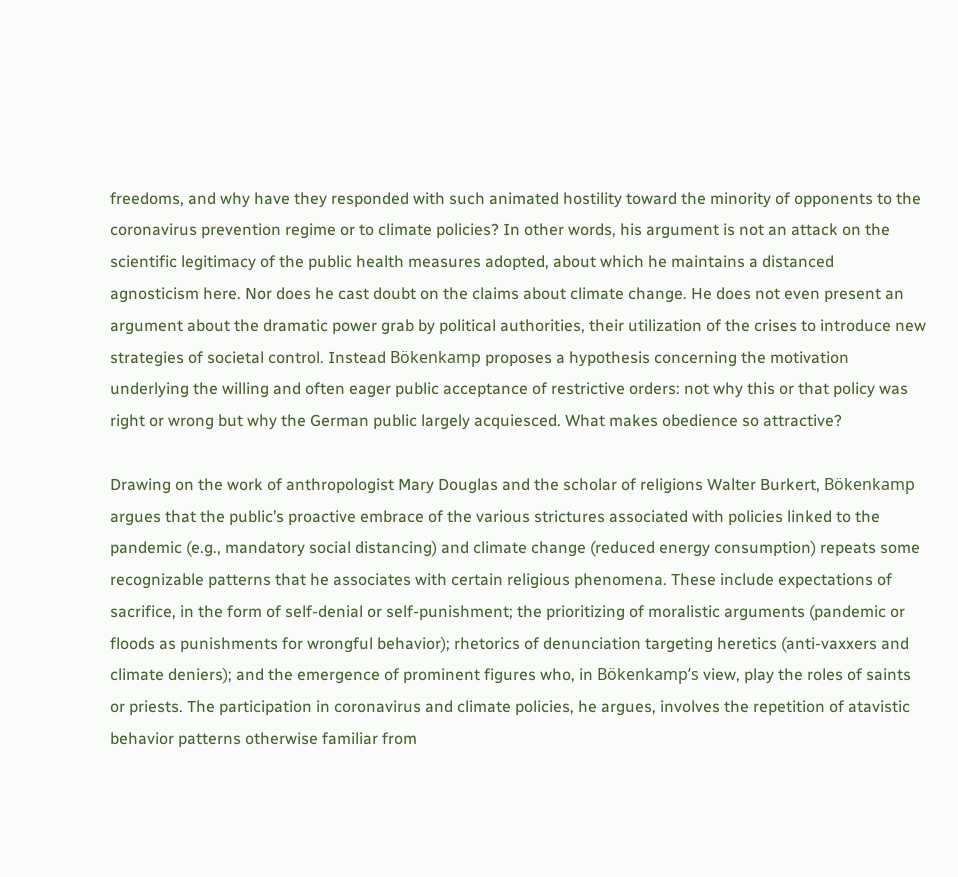freedoms, and why have they responded with such animated hostility toward the minority of opponents to the coronavirus prevention regime or to climate policies? In other words, his argument is not an attack on the scientific legitimacy of the public health measures adopted, about which he maintains a distanced agnosticism here. Nor does he cast doubt on the claims about climate change. He does not even present an argument about the dramatic power grab by political authorities, their utilization of the crises to introduce new strategies of societal control. Instead Bökenkamp proposes a hypothesis concerning the motivation underlying the willing and often eager public acceptance of restrictive orders: not why this or that policy was right or wrong but why the German public largely acquiesced. What makes obedience so attractive?

Drawing on the work of anthropologist Mary Douglas and the scholar of religions Walter Burkert, Bökenkamp argues that the public’s proactive embrace of the various strictures associated with policies linked to the pandemic (e.g., mandatory social distancing) and climate change (reduced energy consumption) repeats some recognizable patterns that he associates with certain religious phenomena. These include expectations of sacrifice, in the form of self-denial or self-punishment; the prioritizing of moralistic arguments (pandemic or floods as punishments for wrongful behavior); rhetorics of denunciation targeting heretics (anti-vaxxers and climate deniers); and the emergence of prominent figures who, in Bökenkamp’s view, play the roles of saints or priests. The participation in coronavirus and climate policies, he argues, involves the repetition of atavistic behavior patterns otherwise familiar from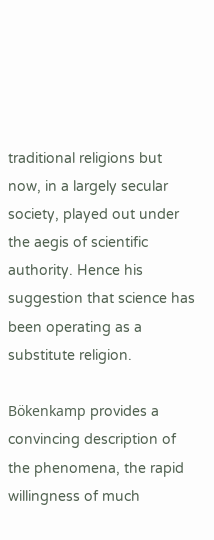traditional religions but now, in a largely secular society, played out under the aegis of scientific authority. Hence his suggestion that science has been operating as a substitute religion.

Bökenkamp provides a convincing description of the phenomena, the rapid willingness of much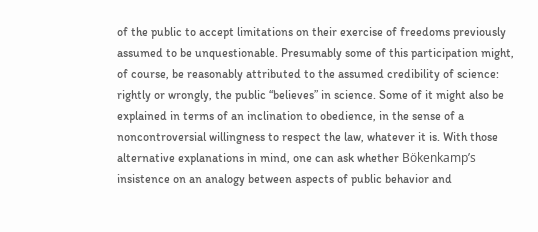of the public to accept limitations on their exercise of freedoms previously assumed to be unquestionable. Presumably some of this participation might, of course, be reasonably attributed to the assumed credibility of science: rightly or wrongly, the public “believes” in science. Some of it might also be explained in terms of an inclination to obedience, in the sense of a noncontroversial willingness to respect the law, whatever it is. With those alternative explanations in mind, one can ask whether Bökenkamp’s insistence on an analogy between aspects of public behavior and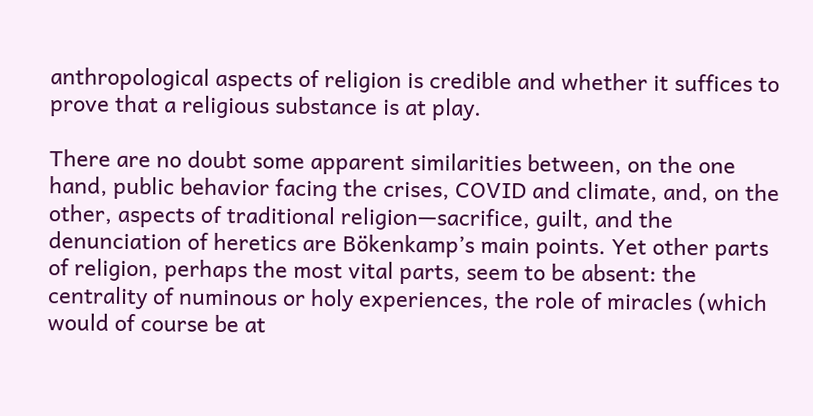anthropological aspects of religion is credible and whether it suffices to prove that a religious substance is at play.

There are no doubt some apparent similarities between, on the one hand, public behavior facing the crises, COVID and climate, and, on the other, aspects of traditional religion—sacrifice, guilt, and the denunciation of heretics are Bökenkamp’s main points. Yet other parts of religion, perhaps the most vital parts, seem to be absent: the centrality of numinous or holy experiences, the role of miracles (which would of course be at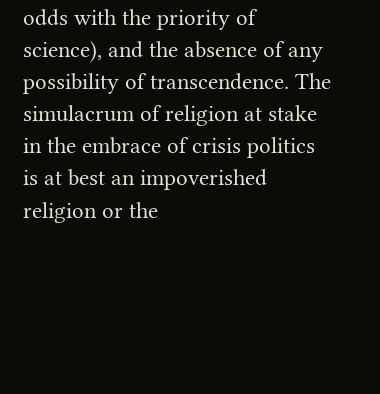odds with the priority of science), and the absence of any possibility of transcendence. The simulacrum of religion at stake in the embrace of crisis politics is at best an impoverished religion or the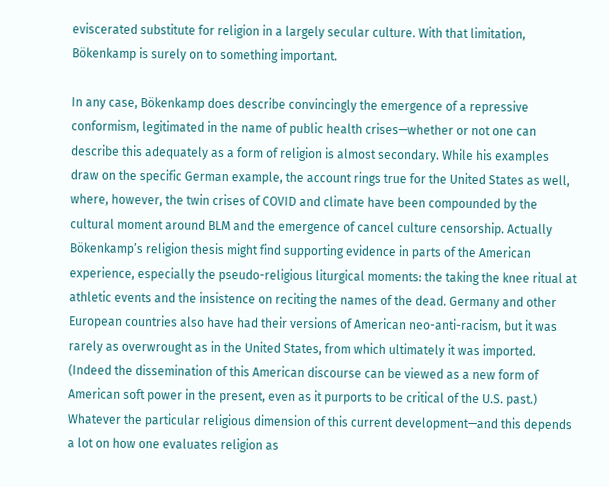eviscerated substitute for religion in a largely secular culture. With that limitation, Bökenkamp is surely on to something important.

In any case, Bökenkamp does describe convincingly the emergence of a repressive conformism, legitimated in the name of public health crises—whether or not one can describe this adequately as a form of religion is almost secondary. While his examples draw on the specific German example, the account rings true for the United States as well, where, however, the twin crises of COVID and climate have been compounded by the cultural moment around BLM and the emergence of cancel culture censorship. Actually Bökenkamp’s religion thesis might find supporting evidence in parts of the American experience, especially the pseudo-religious liturgical moments: the taking the knee ritual at athletic events and the insistence on reciting the names of the dead. Germany and other European countries also have had their versions of American neo-anti-racism, but it was rarely as overwrought as in the United States, from which ultimately it was imported. (Indeed the dissemination of this American discourse can be viewed as a new form of American soft power in the present, even as it purports to be critical of the U.S. past.) Whatever the particular religious dimension of this current development—and this depends a lot on how one evaluates religion as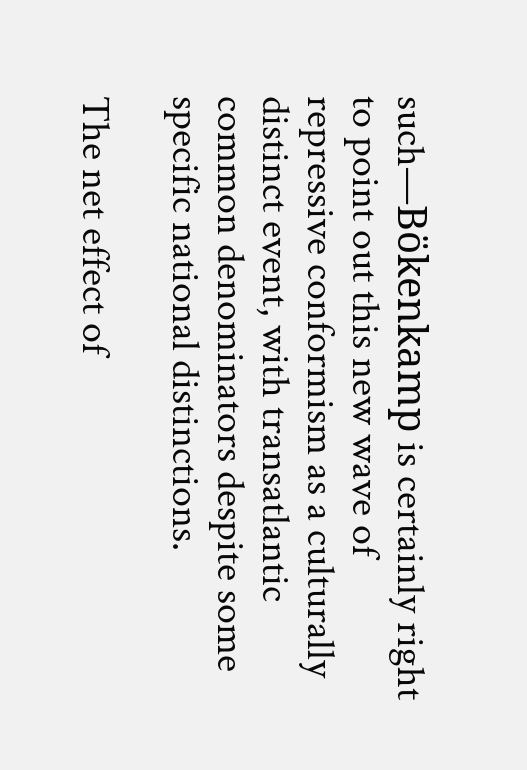such—Bökenkamp is certainly right to point out this new wave of repressive conformism as a culturally distinct event, with transatlantic common denominators despite some specific national distinctions.

The net effect of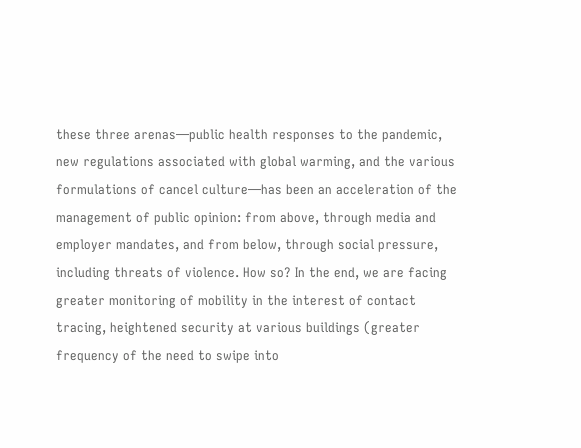these three arenas—public health responses to the pandemic, new regulations associated with global warming, and the various formulations of cancel culture—has been an acceleration of the management of public opinion: from above, through media and employer mandates, and from below, through social pressure, including threats of violence. How so? In the end, we are facing greater monitoring of mobility in the interest of contact tracing, heightened security at various buildings (greater frequency of the need to swipe into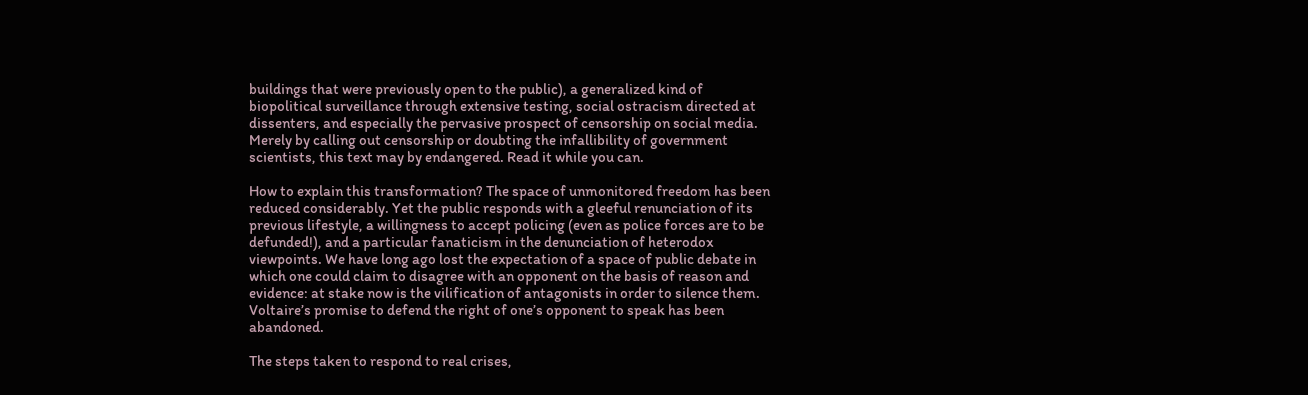buildings that were previously open to the public), a generalized kind of biopolitical surveillance through extensive testing, social ostracism directed at dissenters, and especially the pervasive prospect of censorship on social media. Merely by calling out censorship or doubting the infallibility of government scientists, this text may by endangered. Read it while you can.

How to explain this transformation? The space of unmonitored freedom has been reduced considerably. Yet the public responds with a gleeful renunciation of its previous lifestyle, a willingness to accept policing (even as police forces are to be defunded!), and a particular fanaticism in the denunciation of heterodox viewpoints. We have long ago lost the expectation of a space of public debate in which one could claim to disagree with an opponent on the basis of reason and evidence: at stake now is the vilification of antagonists in order to silence them. Voltaire’s promise to defend the right of one’s opponent to speak has been abandoned.

The steps taken to respond to real crises,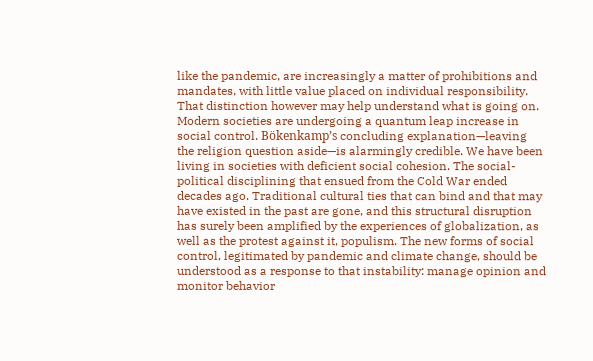like the pandemic, are increasingly a matter of prohibitions and mandates, with little value placed on individual responsibility. That distinction however may help understand what is going on. Modern societies are undergoing a quantum leap increase in social control. Bökenkamp’s concluding explanation—leaving the religion question aside—is alarmingly credible. We have been living in societies with deficient social cohesion. The social-political disciplining that ensued from the Cold War ended decades ago. Traditional cultural ties that can bind and that may have existed in the past are gone, and this structural disruption has surely been amplified by the experiences of globalization, as well as the protest against it, populism. The new forms of social control, legitimated by pandemic and climate change, should be understood as a response to that instability: manage opinion and monitor behavior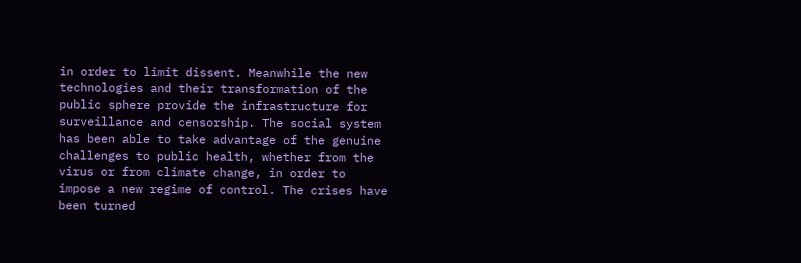in order to limit dissent. Meanwhile the new technologies and their transformation of the public sphere provide the infrastructure for surveillance and censorship. The social system has been able to take advantage of the genuine challenges to public health, whether from the virus or from climate change, in order to impose a new regime of control. The crises have been turned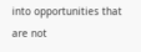into opportunities that are not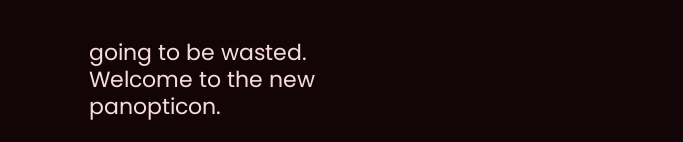going to be wasted. Welcome to the new panopticon.